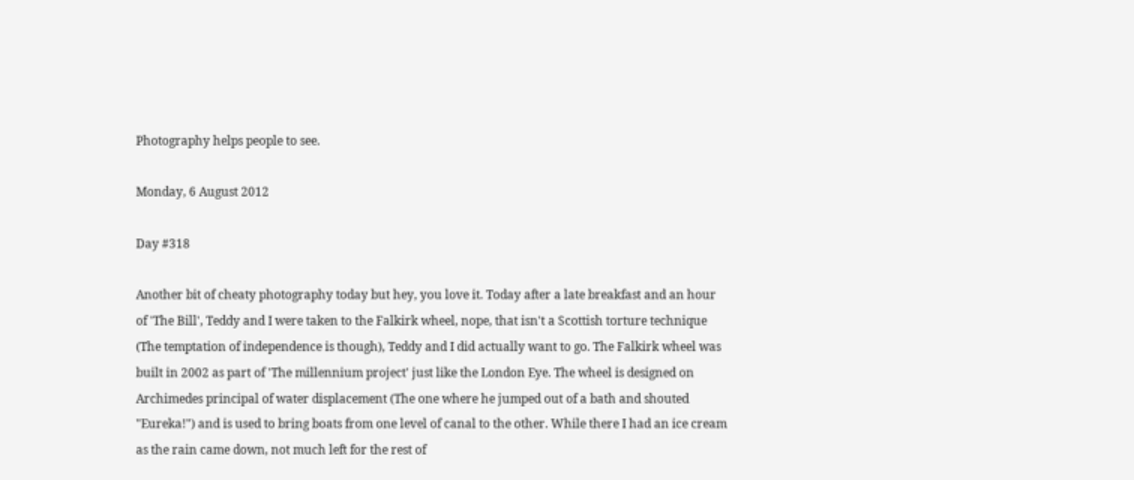Photography helps people to see.

Monday, 6 August 2012

Day #318

Another bit of cheaty photography today but hey, you love it. Today after a late breakfast and an hour of 'The Bill', Teddy and I were taken to the Falkirk wheel, nope, that isn't a Scottish torture technique (The temptation of independence is though), Teddy and I did actually want to go. The Falkirk wheel was built in 2002 as part of 'The millennium project' just like the London Eye. The wheel is designed on Archimedes principal of water displacement (The one where he jumped out of a bath and shouted "Eureka!") and is used to bring boats from one level of canal to the other. While there I had an ice cream as the rain came down, not much left for the rest of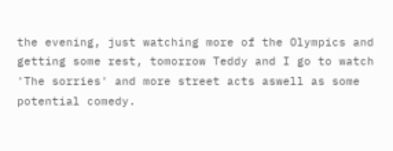the evening, just watching more of the Olympics and getting some rest, tomorrow Teddy and I go to watch 'The sorries' and more street acts aswell as some potential comedy.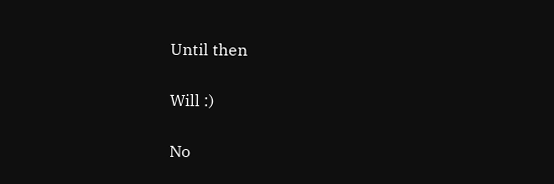Until then

Will :)

No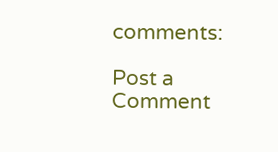comments:

Post a Comment